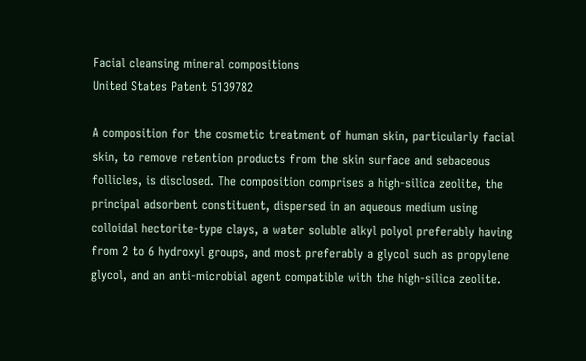Facial cleansing mineral compositions
United States Patent 5139782

A composition for the cosmetic treatment of human skin, particularly facial skin, to remove retention products from the skin surface and sebaceous follicles, is disclosed. The composition comprises a high-silica zeolite, the principal adsorbent constituent, dispersed in an aqueous medium using colloidal hectorite-type clays, a water soluble alkyl polyol preferably having from 2 to 6 hydroxyl groups, and most preferably a glycol such as propylene glycol, and an anti-microbial agent compatible with the high-silica zeolite.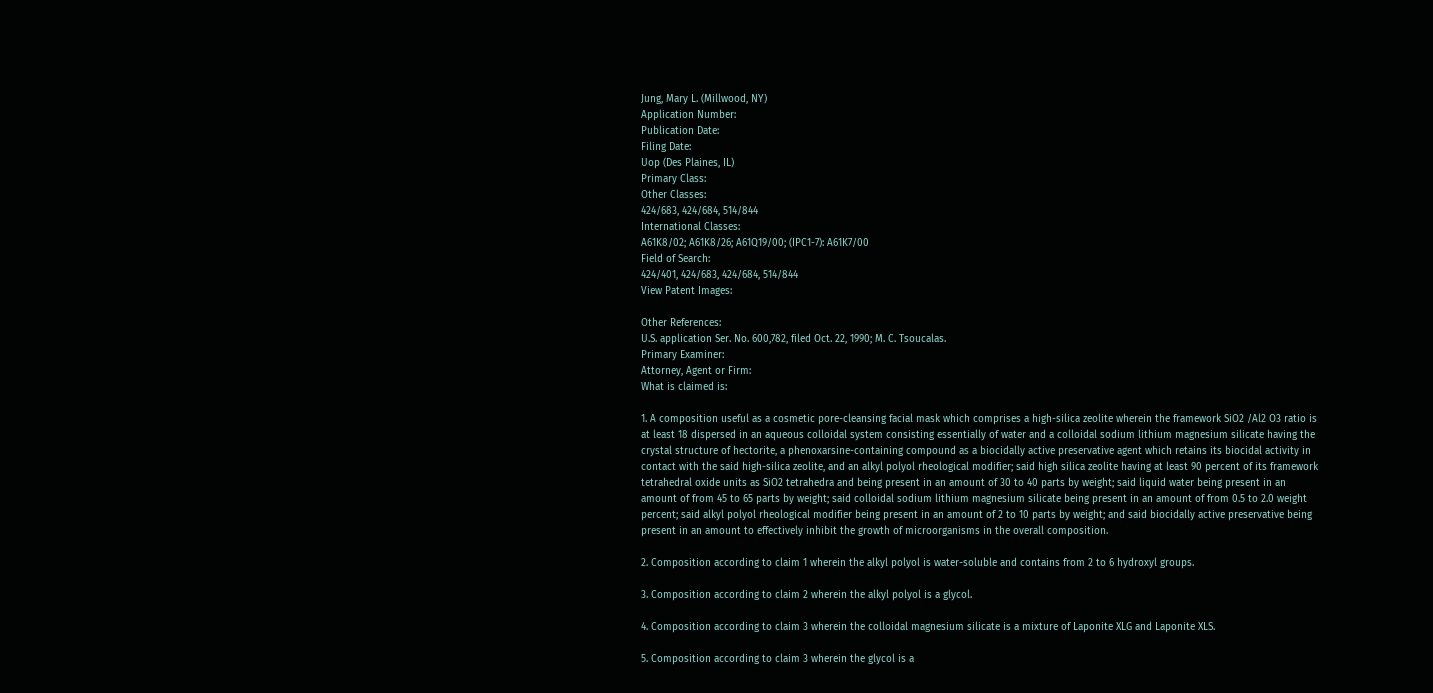Jung, Mary L. (Millwood, NY)
Application Number:
Publication Date:
Filing Date:
Uop (Des Plaines, IL)
Primary Class:
Other Classes:
424/683, 424/684, 514/844
International Classes:
A61K8/02; A61K8/26; A61Q19/00; (IPC1-7): A61K7/00
Field of Search:
424/401, 424/683, 424/684, 514/844
View Patent Images:

Other References:
U.S. application Ser. No. 600,782, filed Oct. 22, 1990; M. C. Tsoucalas.
Primary Examiner:
Attorney, Agent or Firm:
What is claimed is:

1. A composition useful as a cosmetic pore-cleansing facial mask which comprises a high-silica zeolite wherein the framework SiO2 /Al2 O3 ratio is at least 18 dispersed in an aqueous colloidal system consisting essentially of water and a colloidal sodium lithium magnesium silicate having the crystal structure of hectorite, a phenoxarsine-containing compound as a biocidally active preservative agent which retains its biocidal activity in contact with the said high-silica zeolite, and an alkyl polyol rheological modifier; said high silica zeolite having at least 90 percent of its framework tetrahedral oxide units as SiO2 tetrahedra and being present in an amount of 30 to 40 parts by weight; said liquid water being present in an amount of from 45 to 65 parts by weight; said colloidal sodium lithium magnesium silicate being present in an amount of from 0.5 to 2.0 weight percent; said alkyl polyol rheological modifier being present in an amount of 2 to 10 parts by weight; and said biocidally active preservative being present in an amount to effectively inhibit the growth of microorganisms in the overall composition.

2. Composition according to claim 1 wherein the alkyl polyol is water-soluble and contains from 2 to 6 hydroxyl groups.

3. Composition according to claim 2 wherein the alkyl polyol is a glycol.

4. Composition according to claim 3 wherein the colloidal magnesium silicate is a mixture of Laponite XLG and Laponite XLS.

5. Composition according to claim 3 wherein the glycol is a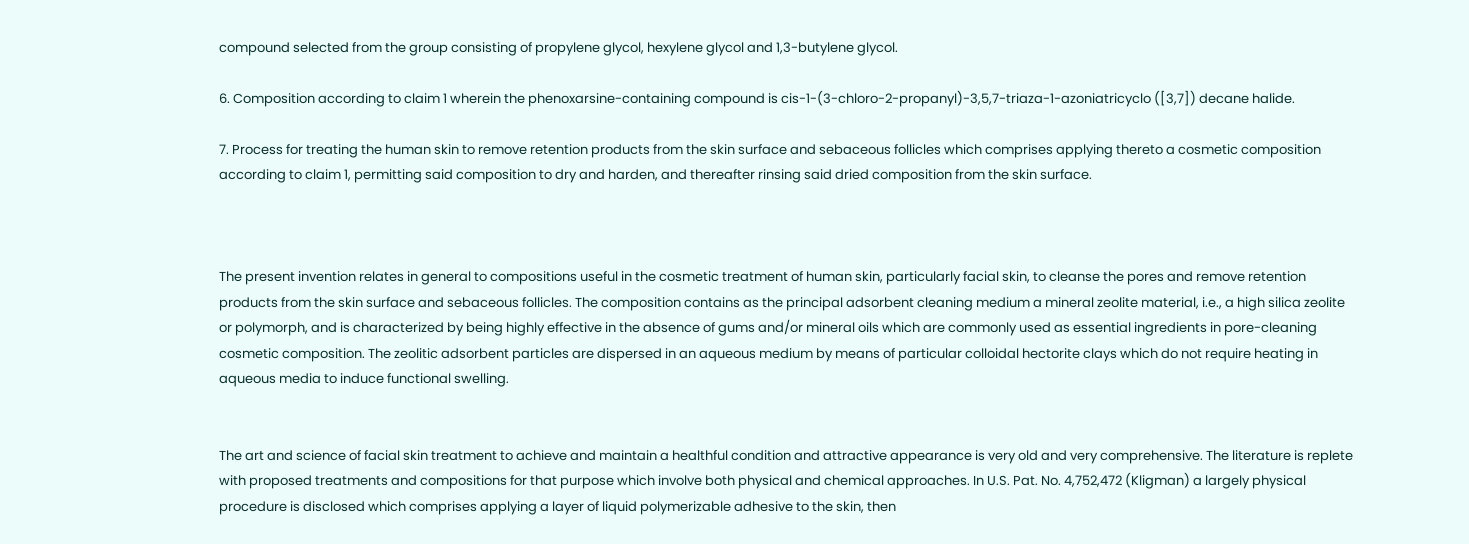compound selected from the group consisting of propylene glycol, hexylene glycol and 1,3-butylene glycol.

6. Composition according to claim 1 wherein the phenoxarsine-containing compound is cis-1-(3-chloro-2-propanyl)-3,5,7-triaza-1-azoniatricyclo ([3,7]) decane halide.

7. Process for treating the human skin to remove retention products from the skin surface and sebaceous follicles which comprises applying thereto a cosmetic composition according to claim 1, permitting said composition to dry and harden, and thereafter rinsing said dried composition from the skin surface.



The present invention relates in general to compositions useful in the cosmetic treatment of human skin, particularly facial skin, to cleanse the pores and remove retention products from the skin surface and sebaceous follicles. The composition contains as the principal adsorbent cleaning medium a mineral zeolite material, i.e., a high silica zeolite or polymorph, and is characterized by being highly effective in the absence of gums and/or mineral oils which are commonly used as essential ingredients in pore-cleaning cosmetic composition. The zeolitic adsorbent particles are dispersed in an aqueous medium by means of particular colloidal hectorite clays which do not require heating in aqueous media to induce functional swelling.


The art and science of facial skin treatment to achieve and maintain a healthful condition and attractive appearance is very old and very comprehensive. The literature is replete with proposed treatments and compositions for that purpose which involve both physical and chemical approaches. In U.S. Pat. No. 4,752,472 (Kligman) a largely physical procedure is disclosed which comprises applying a layer of liquid polymerizable adhesive to the skin, then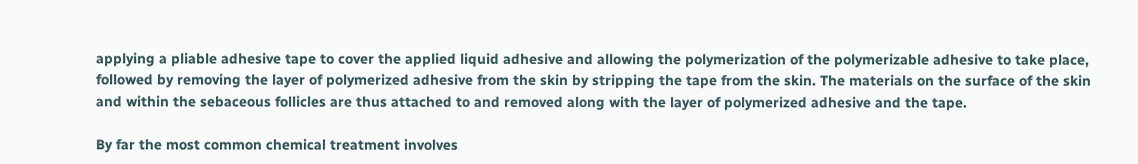applying a pliable adhesive tape to cover the applied liquid adhesive and allowing the polymerization of the polymerizable adhesive to take place, followed by removing the layer of polymerized adhesive from the skin by stripping the tape from the skin. The materials on the surface of the skin and within the sebaceous follicles are thus attached to and removed along with the layer of polymerized adhesive and the tape.

By far the most common chemical treatment involves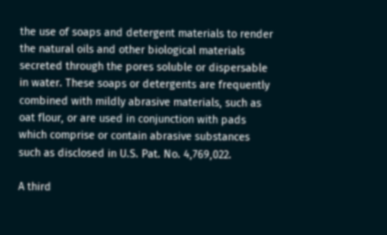the use of soaps and detergent materials to render the natural oils and other biological materials secreted through the pores soluble or dispersable in water. These soaps or detergents are frequently combined with mildly abrasive materials, such as oat flour, or are used in conjunction with pads which comprise or contain abrasive substances such as disclosed in U.S. Pat. No. 4,769,022.

A third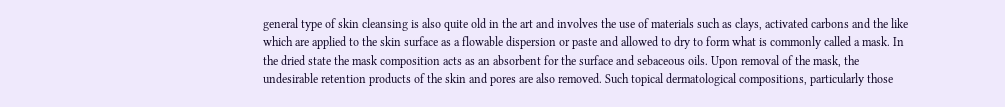general type of skin cleansing is also quite old in the art and involves the use of materials such as clays, activated carbons and the like which are applied to the skin surface as a flowable dispersion or paste and allowed to dry to form what is commonly called a mask. In the dried state the mask composition acts as an absorbent for the surface and sebaceous oils. Upon removal of the mask, the undesirable retention products of the skin and pores are also removed. Such topical dermatological compositions, particularly those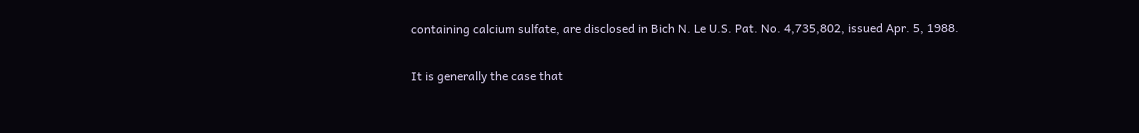containing calcium sulfate, are disclosed in Bich N. Le U.S. Pat. No. 4,735,802, issued Apr. 5, 1988.

It is generally the case that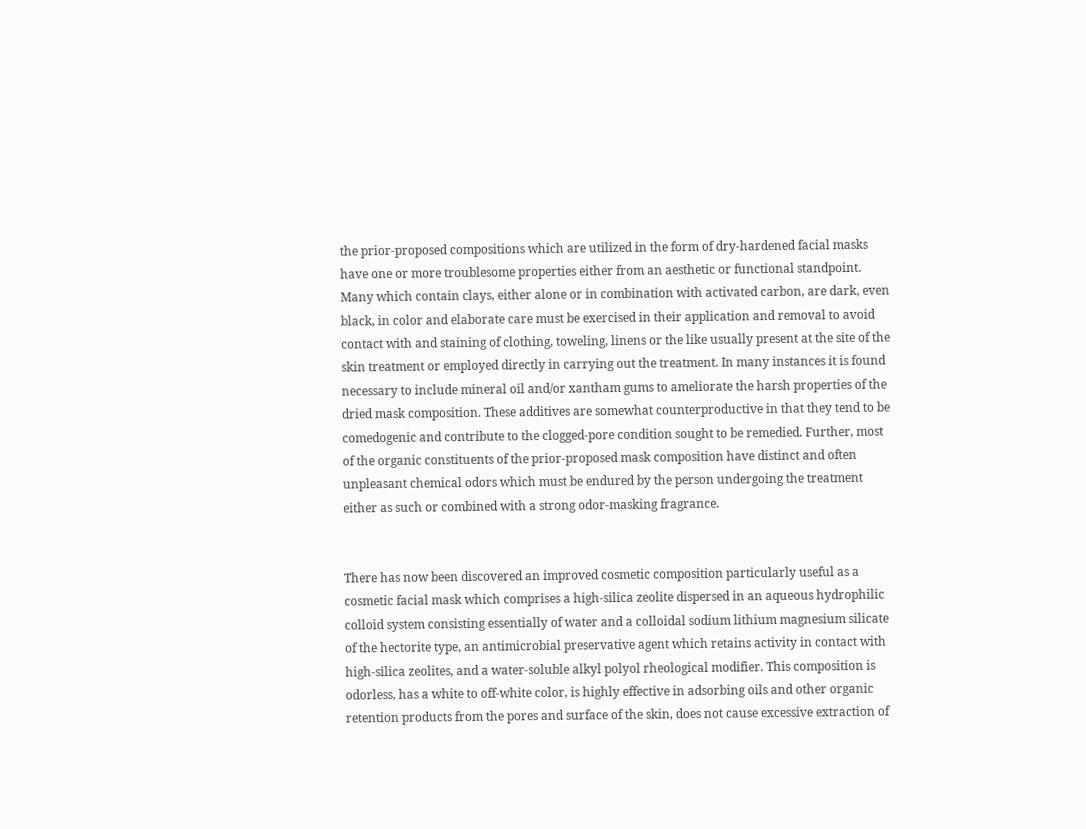the prior-proposed compositions which are utilized in the form of dry-hardened facial masks have one or more troublesome properties either from an aesthetic or functional standpoint. Many which contain clays, either alone or in combination with activated carbon, are dark, even black, in color and elaborate care must be exercised in their application and removal to avoid contact with and staining of clothing, toweling, linens or the like usually present at the site of the skin treatment or employed directly in carrying out the treatment. In many instances it is found necessary to include mineral oil and/or xantham gums to ameliorate the harsh properties of the dried mask composition. These additives are somewhat counterproductive in that they tend to be comedogenic and contribute to the clogged-pore condition sought to be remedied. Further, most of the organic constituents of the prior-proposed mask composition have distinct and often unpleasant chemical odors which must be endured by the person undergoing the treatment either as such or combined with a strong odor-masking fragrance.


There has now been discovered an improved cosmetic composition particularly useful as a cosmetic facial mask which comprises a high-silica zeolite dispersed in an aqueous hydrophilic colloid system consisting essentially of water and a colloidal sodium lithium magnesium silicate of the hectorite type, an antimicrobial preservative agent which retains activity in contact with high-silica zeolites, and a water-soluble alkyl polyol rheological modifier. This composition is odorless, has a white to off-white color, is highly effective in adsorbing oils and other organic retention products from the pores and surface of the skin, does not cause excessive extraction of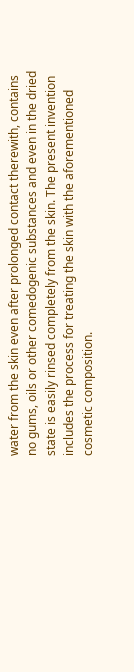water from the skin even after prolonged contact therewith, contains no gums, oils or other comedogenic substances and even in the dried state is easily rinsed completely from the skin. The present invention includes the process for treating the skin with the aforementioned cosmetic composition.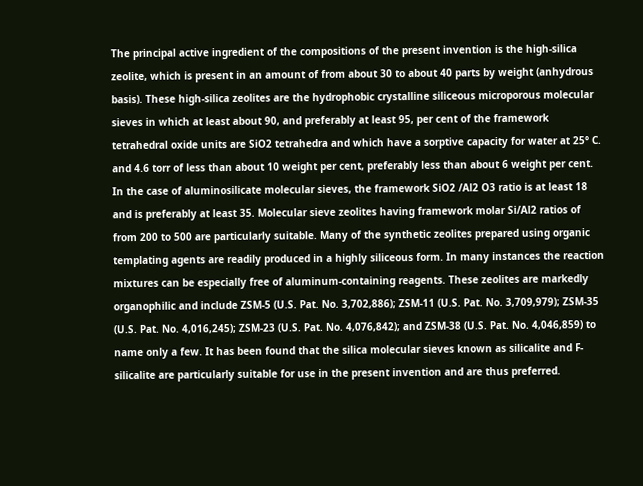The principal active ingredient of the compositions of the present invention is the high-silica zeolite, which is present in an amount of from about 30 to about 40 parts by weight (anhydrous basis). These high-silica zeolites are the hydrophobic crystalline siliceous microporous molecular sieves in which at least about 90, and preferably at least 95, per cent of the framework tetrahedral oxide units are SiO2 tetrahedra and which have a sorptive capacity for water at 25° C. and 4.6 torr of less than about 10 weight per cent, preferably less than about 6 weight per cent. In the case of aluminosilicate molecular sieves, the framework SiO2 /Al2 O3 ratio is at least 18 and is preferably at least 35. Molecular sieve zeolites having framework molar Si/Al2 ratios of from 200 to 500 are particularly suitable. Many of the synthetic zeolites prepared using organic templating agents are readily produced in a highly siliceous form. In many instances the reaction mixtures can be especially free of aluminum-containing reagents. These zeolites are markedly organophilic and include ZSM-5 (U.S. Pat. No. 3,702,886); ZSM-11 (U.S. Pat. No. 3,709,979); ZSM-35 (U.S. Pat. No. 4,016,245); ZSM-23 (U.S. Pat. No. 4,076,842); and ZSM-38 (U.S. Pat. No. 4,046,859) to name only a few. It has been found that the silica molecular sieves known as silicalite and F-silicalite are particularly suitable for use in the present invention and are thus preferred.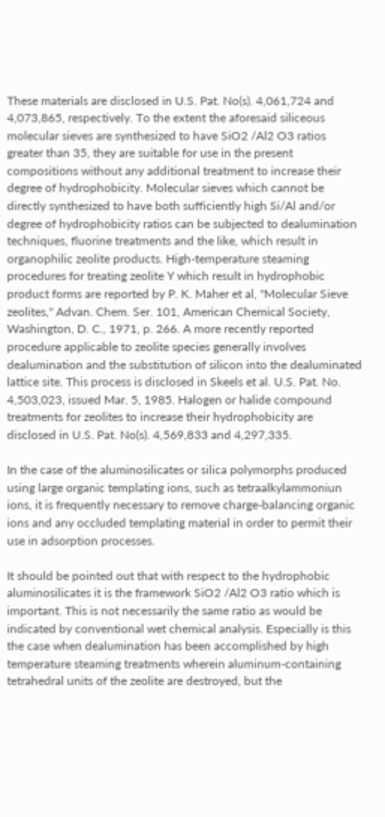These materials are disclosed in U.S. Pat. No(s). 4,061,724 and 4,073,865, respectively. To the extent the aforesaid siliceous molecular sieves are synthesized to have SiO2 /Al2 O3 ratios greater than 35, they are suitable for use in the present compositions without any additional treatment to increase their degree of hydrophobicity. Molecular sieves which cannot be directly synthesized to have both sufficiently high Si/Al and/or degree of hydrophobicity ratios can be subjected to dealumination techniques, fluorine treatments and the like, which result in organophilic zeolite products. High-temperature steaming procedures for treating zeolite Y which result in hydrophobic product forms are reported by P. K. Maher et al, "Molecular Sieve zeolites," Advan. Chem. Ser. 101, American Chemical Society, Washington, D. C., 1971, p. 266. A more recently reported procedure applicable to zeolite species generally involves dealumination and the substitution of silicon into the dealuminated lattice site. This process is disclosed in Skeels et al. U.S. Pat. No. 4,503,023, issued Mar. 5, 1985. Halogen or halide compound treatments for zeolites to increase their hydrophobicity are disclosed in U.S. Pat. No(s). 4,569,833 and 4,297,335.

In the case of the aluminosilicates or silica polymorphs produced using large organic templating ions, such as tetraalkylammoniun ions, it is frequently necessary to remove charge-balancing organic ions and any occluded templating material in order to permit their use in adsorption processes.

It should be pointed out that with respect to the hydrophobic aluminosilicates it is the framework SiO2 /Al2 O3 ratio which is important. This is not necessarily the same ratio as would be indicated by conventional wet chemical analysis. Especially is this the case when dealumination has been accomplished by high temperature steaming treatments wherein aluminum-containing tetrahedral units of the zeolite are destroyed, but the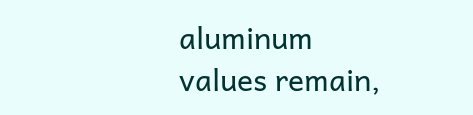aluminum values remain,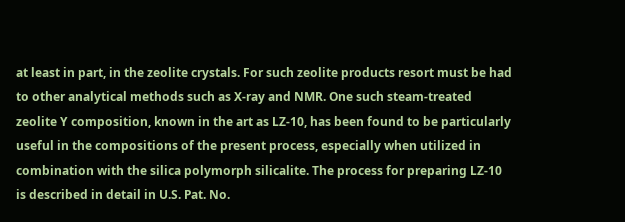at least in part, in the zeolite crystals. For such zeolite products resort must be had to other analytical methods such as X-ray and NMR. One such steam-treated zeolite Y composition, known in the art as LZ-10, has been found to be particularly useful in the compositions of the present process, especially when utilized in combination with the silica polymorph silicalite. The process for preparing LZ-10 is described in detail in U.S. Pat. No.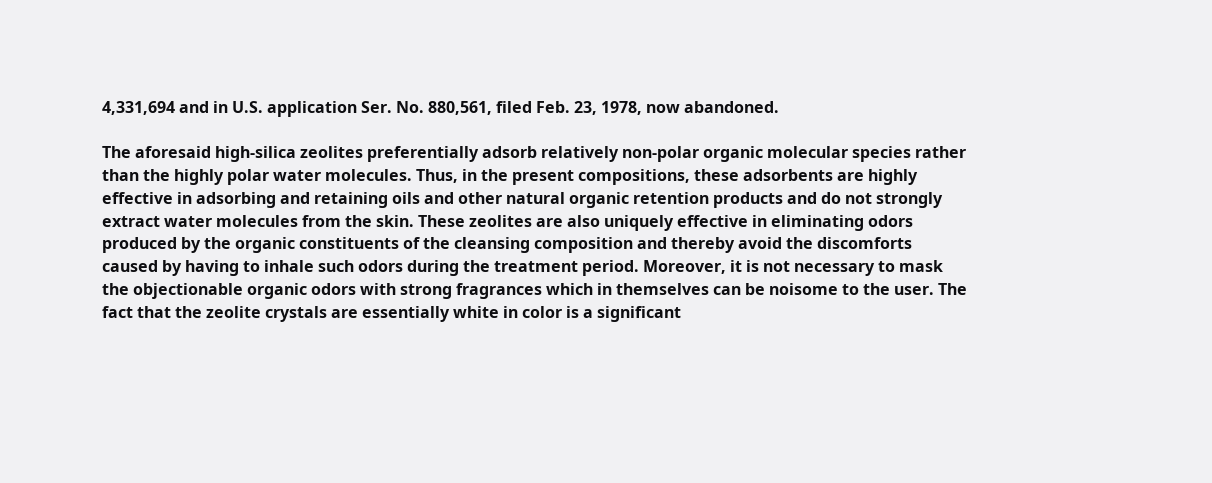4,331,694 and in U.S. application Ser. No. 880,561, filed Feb. 23, 1978, now abandoned.

The aforesaid high-silica zeolites preferentially adsorb relatively non-polar organic molecular species rather than the highly polar water molecules. Thus, in the present compositions, these adsorbents are highly effective in adsorbing and retaining oils and other natural organic retention products and do not strongly extract water molecules from the skin. These zeolites are also uniquely effective in eliminating odors produced by the organic constituents of the cleansing composition and thereby avoid the discomforts caused by having to inhale such odors during the treatment period. Moreover, it is not necessary to mask the objectionable organic odors with strong fragrances which in themselves can be noisome to the user. The fact that the zeolite crystals are essentially white in color is a significant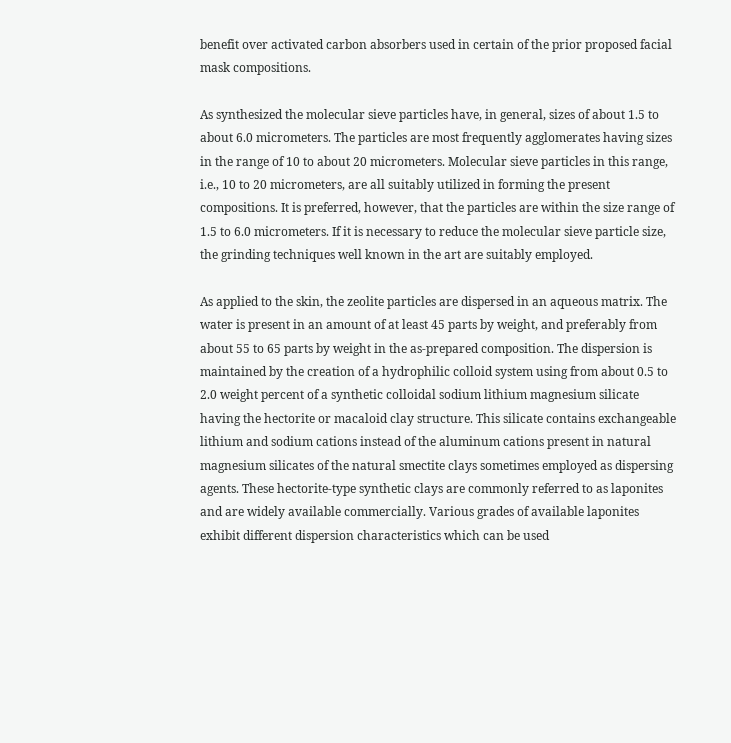benefit over activated carbon absorbers used in certain of the prior proposed facial mask compositions.

As synthesized the molecular sieve particles have, in general, sizes of about 1.5 to about 6.0 micrometers. The particles are most frequently agglomerates having sizes in the range of 10 to about 20 micrometers. Molecular sieve particles in this range, i.e., 10 to 20 micrometers, are all suitably utilized in forming the present compositions. It is preferred, however, that the particles are within the size range of 1.5 to 6.0 micrometers. If it is necessary to reduce the molecular sieve particle size, the grinding techniques well known in the art are suitably employed.

As applied to the skin, the zeolite particles are dispersed in an aqueous matrix. The water is present in an amount of at least 45 parts by weight, and preferably from about 55 to 65 parts by weight in the as-prepared composition. The dispersion is maintained by the creation of a hydrophilic colloid system using from about 0.5 to 2.0 weight percent of a synthetic colloidal sodium lithium magnesium silicate having the hectorite or macaloid clay structure. This silicate contains exchangeable lithium and sodium cations instead of the aluminum cations present in natural magnesium silicates of the natural smectite clays sometimes employed as dispersing agents. These hectorite-type synthetic clays are commonly referred to as laponites and are widely available commercially. Various grades of available laponites exhibit different dispersion characteristics which can be used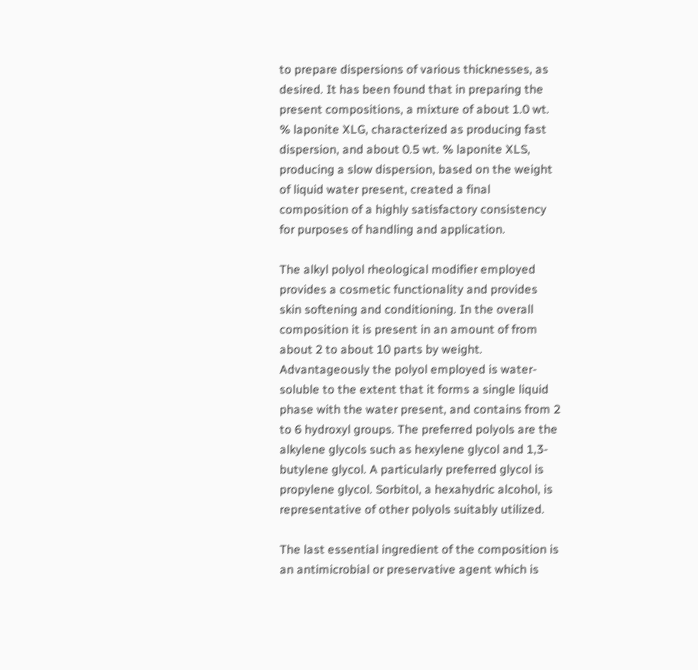to prepare dispersions of various thicknesses, as desired. It has been found that in preparing the present compositions, a mixture of about 1.0 wt. % laponite XLG, characterized as producing fast dispersion, and about 0.5 wt. % laponite XLS, producing a slow dispersion, based on the weight of liquid water present, created a final composition of a highly satisfactory consistency for purposes of handling and application.

The alkyl polyol rheological modifier employed provides a cosmetic functionality and provides skin softening and conditioning. In the overall composition it is present in an amount of from about 2 to about 10 parts by weight. Advantageously the polyol employed is water-soluble to the extent that it forms a single liquid phase with the water present, and contains from 2 to 6 hydroxyl groups. The preferred polyols are the alkylene glycols such as hexylene glycol and 1,3-butylene glycol. A particularly preferred glycol is propylene glycol. Sorbitol, a hexahydric alcohol, is representative of other polyols suitably utilized.

The last essential ingredient of the composition is an antimicrobial or preservative agent which is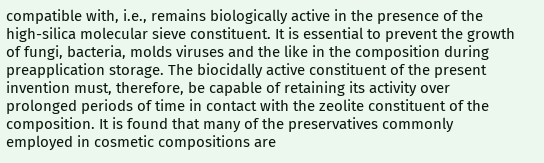compatible with, i.e., remains biologically active in the presence of the high-silica molecular sieve constituent. It is essential to prevent the growth of fungi, bacteria, molds viruses and the like in the composition during preapplication storage. The biocidally active constituent of the present invention must, therefore, be capable of retaining its activity over prolonged periods of time in contact with the zeolite constituent of the composition. It is found that many of the preservatives commonly employed in cosmetic compositions are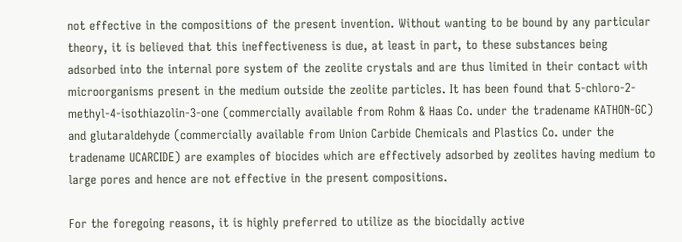not effective in the compositions of the present invention. Without wanting to be bound by any particular theory, it is believed that this ineffectiveness is due, at least in part, to these substances being adsorbed into the internal pore system of the zeolite crystals and are thus limited in their contact with microorganisms present in the medium outside the zeolite particles. It has been found that 5-chloro-2-methyl-4-isothiazolin-3-one (commercially available from Rohm & Haas Co. under the tradename KATHON-GC) and glutaraldehyde (commercially available from Union Carbide Chemicals and Plastics Co. under the tradename UCARCIDE) are examples of biocides which are effectively adsorbed by zeolites having medium to large pores and hence are not effective in the present compositions.

For the foregoing reasons, it is highly preferred to utilize as the biocidally active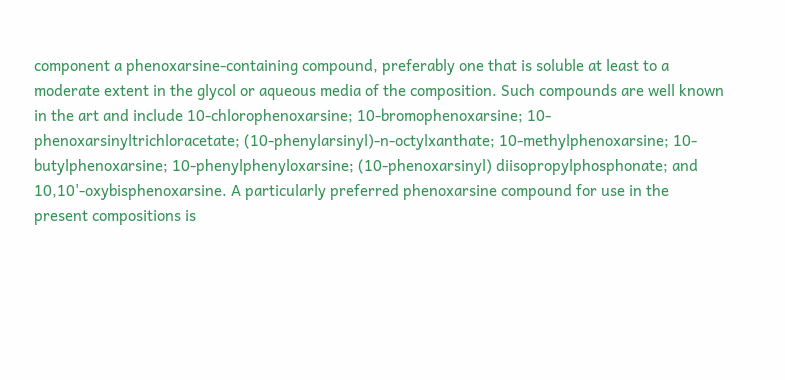component a phenoxarsine-containing compound, preferably one that is soluble at least to a moderate extent in the glycol or aqueous media of the composition. Such compounds are well known in the art and include 10-chlorophenoxarsine; 10-bromophenoxarsine; 10-phenoxarsinyltrichloracetate; (10-phenylarsinyl)-n-octylxanthate; 10-methylphenoxarsine; 10-butylphenoxarsine; 10-phenylphenyloxarsine; (10-phenoxarsinyl) diisopropylphosphonate; and 10,10'-oxybisphenoxarsine. A particularly preferred phenoxarsine compound for use in the present compositions is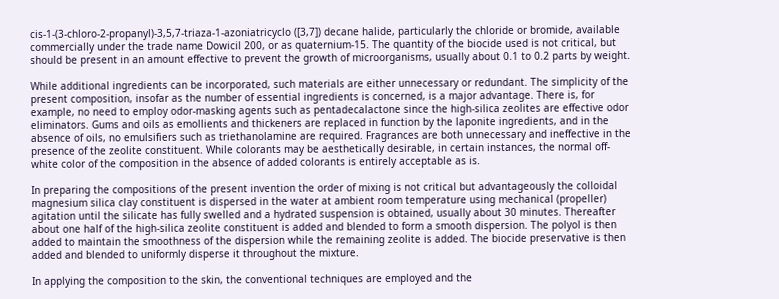cis-1-(3-chloro-2-propanyl)-3,5,7-triaza-1-azoniatricyclo ([3,7]) decane halide, particularly the chloride or bromide, available commercially under the trade name Dowicil 200, or as quaternium-15. The quantity of the biocide used is not critical, but should be present in an amount effective to prevent the growth of microorganisms, usually about 0.1 to 0.2 parts by weight.

While additional ingredients can be incorporated, such materials are either unnecessary or redundant. The simplicity of the present composition, insofar as the number of essential ingredients is concerned, is a major advantage. There is, for example, no need to employ odor-masking agents such as pentadecalactone since the high-silica zeolites are effective odor eliminators. Gums and oils as emollients and thickeners are replaced in function by the laponite ingredients, and in the absence of oils, no emulsifiers such as triethanolamine are required. Fragrances are both unnecessary and ineffective in the presence of the zeolite constituent. While colorants may be aesthetically desirable, in certain instances, the normal off-white color of the composition in the absence of added colorants is entirely acceptable as is.

In preparing the compositions of the present invention the order of mixing is not critical but advantageously the colloidal magnesium silica clay constituent is dispersed in the water at ambient room temperature using mechanical (propeller) agitation until the silicate has fully swelled and a hydrated suspension is obtained, usually about 30 minutes. Thereafter about one half of the high-silica zeolite constituent is added and blended to form a smooth dispersion. The polyol is then added to maintain the smoothness of the dispersion while the remaining zeolite is added. The biocide preservative is then added and blended to uniformly disperse it throughout the mixture.

In applying the composition to the skin, the conventional techniques are employed and the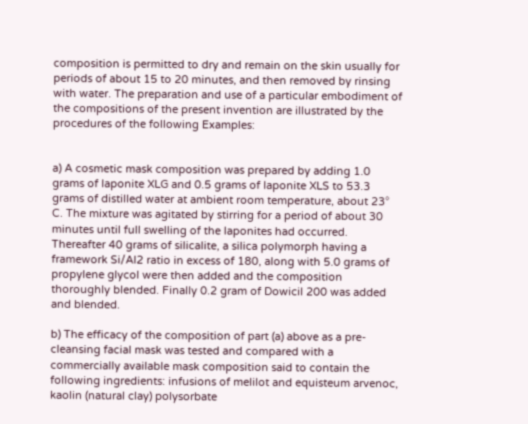composition is permitted to dry and remain on the skin usually for periods of about 15 to 20 minutes, and then removed by rinsing with water. The preparation and use of a particular embodiment of the compositions of the present invention are illustrated by the procedures of the following Examples:


a) A cosmetic mask composition was prepared by adding 1.0 grams of laponite XLG and 0.5 grams of laponite XLS to 53.3 grams of distilled water at ambient room temperature, about 23° C. The mixture was agitated by stirring for a period of about 30 minutes until full swelling of the laponites had occurred. Thereafter 40 grams of silicalite, a silica polymorph having a framework Si/Al2 ratio in excess of 180, along with 5.0 grams of propylene glycol were then added and the composition thoroughly blended. Finally 0.2 gram of Dowicil 200 was added and blended.

b) The efficacy of the composition of part (a) above as a pre-cleansing facial mask was tested and compared with a commercially available mask composition said to contain the following ingredients: infusions of melilot and equisteum arvenoc, kaolin (natural clay) polysorbate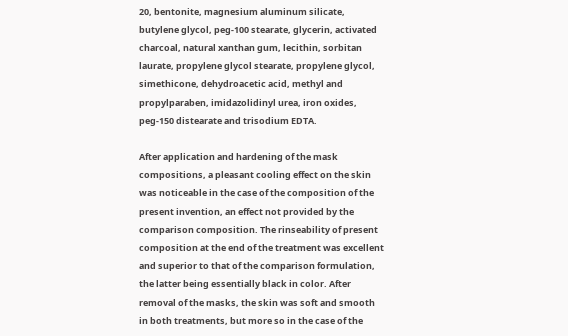20, bentonite, magnesium aluminum silicate, butylene glycol, peg-100 stearate, glycerin, activated charcoal, natural xanthan gum, lecithin, sorbitan laurate, propylene glycol stearate, propylene glycol, simethicone, dehydroacetic acid, methyl and propylparaben, imidazolidinyl urea, iron oxides, peg-150 distearate and trisodium EDTA.

After application and hardening of the mask compositions, a pleasant cooling effect on the skin was noticeable in the case of the composition of the present invention, an effect not provided by the comparison composition. The rinseability of present composition at the end of the treatment was excellent and superior to that of the comparison formulation, the latter being essentially black in color. After removal of the masks, the skin was soft and smooth in both treatments, but more so in the case of the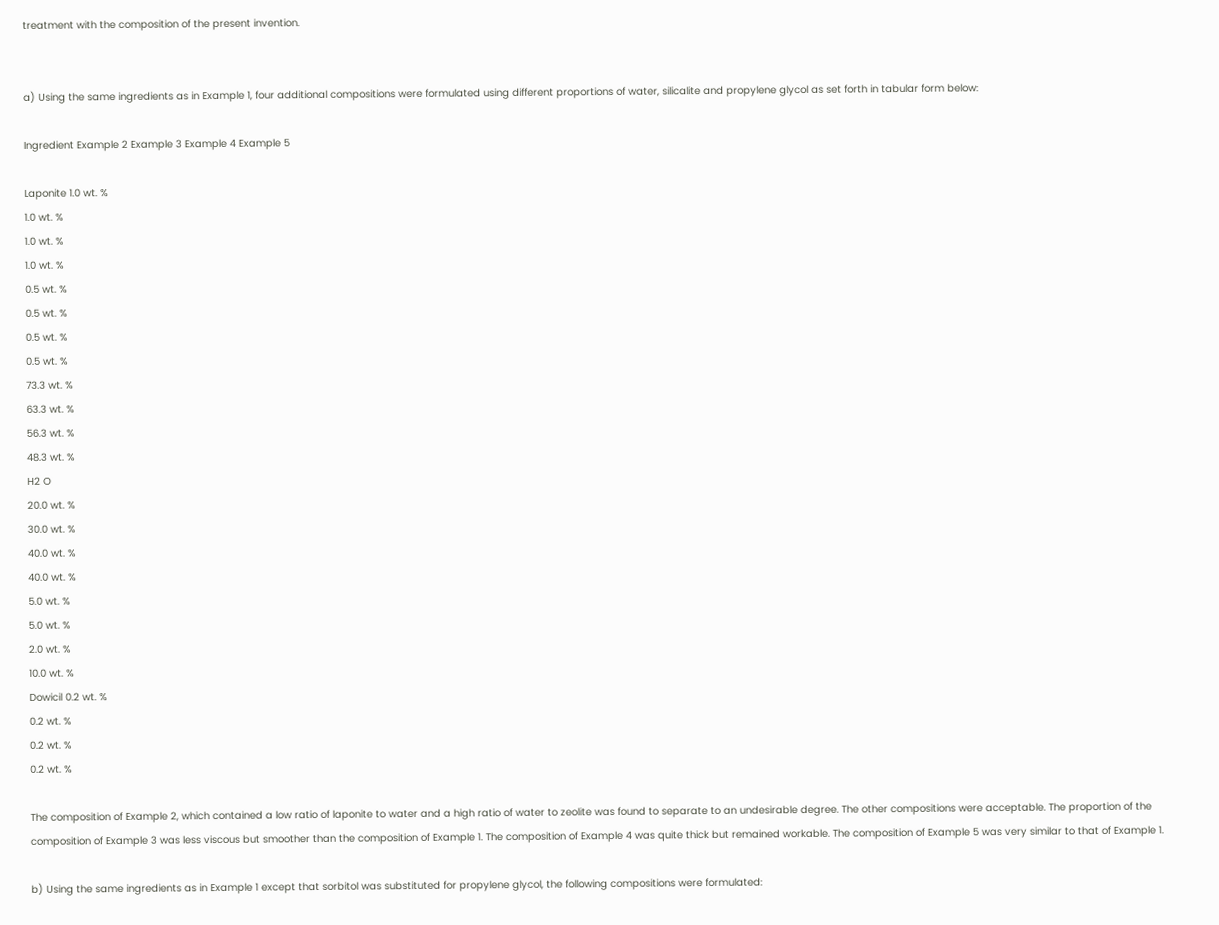treatment with the composition of the present invention.


a) Using the same ingredients as in Example 1, four additional compositions were formulated using different proportions of water, silicalite and propylene glycol as set forth in tabular form below:

Ingredient Example 2 Example 3 Example 4 Example 5

Laponite 1.0 wt. %
1.0 wt. %
1.0 wt. %
1.0 wt. %
0.5 wt. %
0.5 wt. %
0.5 wt. %
0.5 wt. %
73.3 wt. %
63.3 wt. %
56.3 wt. %
48.3 wt. %
H2 O
20.0 wt. %
30.0 wt. %
40.0 wt. %
40.0 wt. %
5.0 wt. %
5.0 wt. %
2.0 wt. %
10.0 wt. %
Dowicil 0.2 wt. %
0.2 wt. %
0.2 wt. %
0.2 wt. %

The composition of Example 2, which contained a low ratio of laponite to water and a high ratio of water to zeolite was found to separate to an undesirable degree. The other compositions were acceptable. The proportion of the composition of Example 3 was less viscous but smoother than the composition of Example 1. The composition of Example 4 was quite thick but remained workable. The composition of Example 5 was very similar to that of Example 1.

b) Using the same ingredients as in Example 1 except that sorbitol was substituted for propylene glycol, the following compositions were formulated: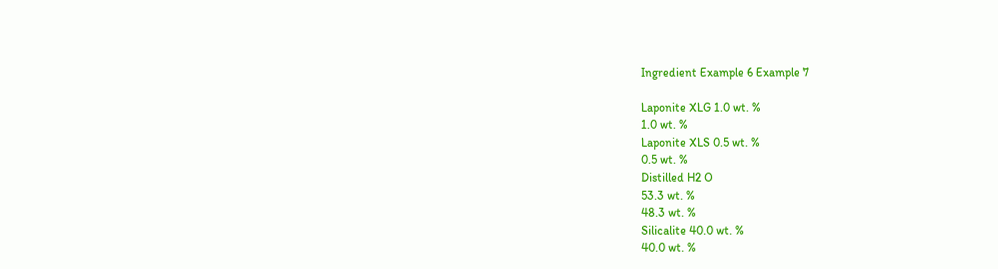Ingredient Example 6 Example 7

Laponite XLG 1.0 wt. %
1.0 wt. %
Laponite XLS 0.5 wt. %
0.5 wt. %
Distilled H2 O
53.3 wt. %
48.3 wt. %
Silicalite 40.0 wt. %
40.0 wt. %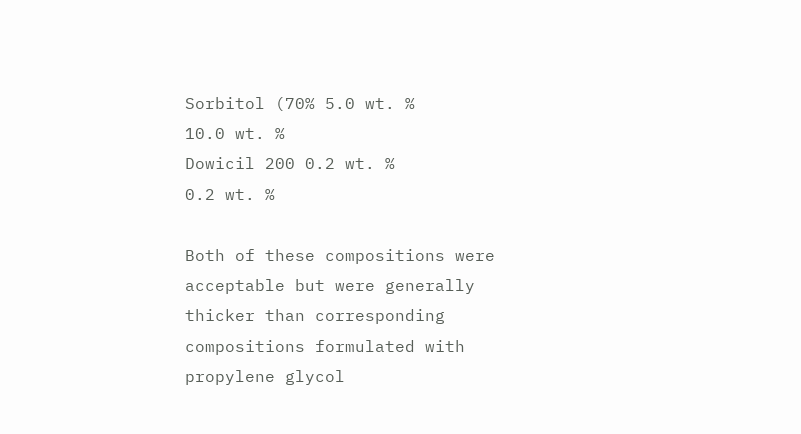Sorbitol (70% 5.0 wt. %
10.0 wt. %
Dowicil 200 0.2 wt. %
0.2 wt. %

Both of these compositions were acceptable but were generally thicker than corresponding compositions formulated with propylene glycol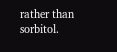rather than sorbitol.